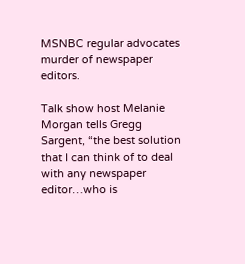MSNBC regular advocates murder of newspaper editors.

Talk show host Melanie Morgan tells Gregg Sargent, “the best solution that I can think of to deal with any newspaper editor…who is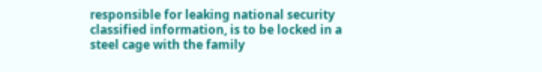responsible for leaking national security classified information, is to be locked in a steel cage with the family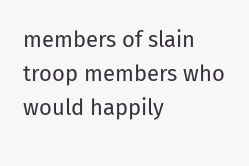members of slain troop members who would happily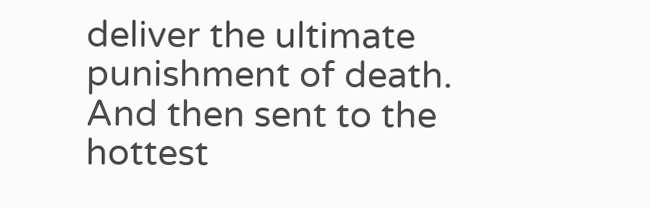deliver the ultimate punishment of death. And then sent to the hottest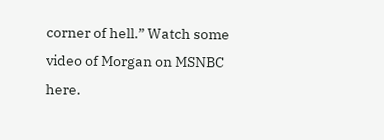corner of hell.” Watch some video of Morgan on MSNBC here.